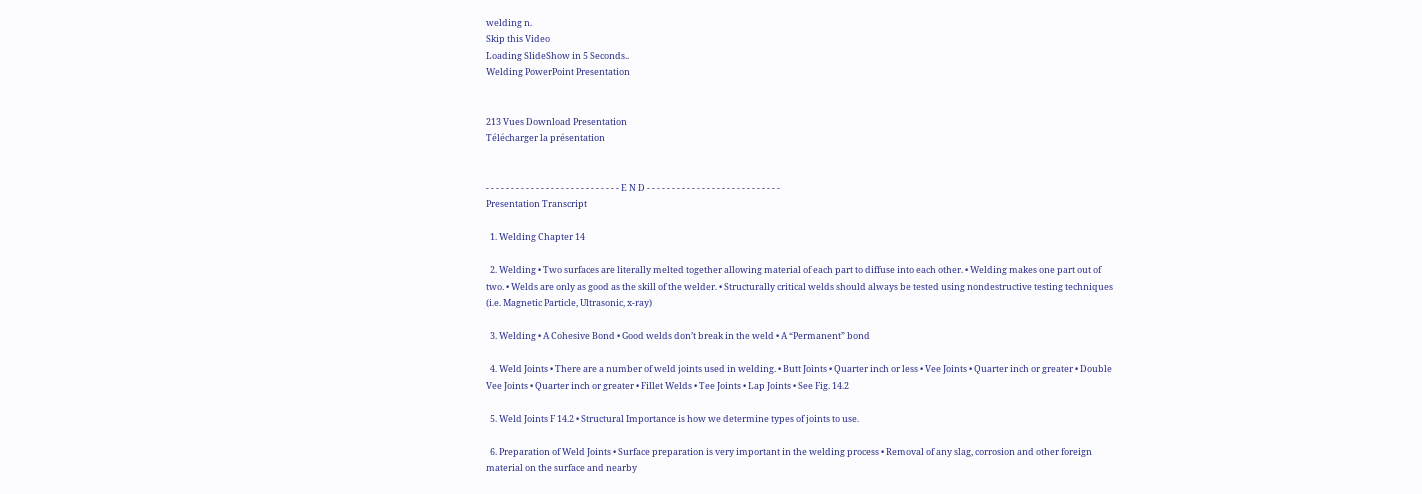welding n.
Skip this Video
Loading SlideShow in 5 Seconds..
Welding PowerPoint Presentation


213 Vues Download Presentation
Télécharger la présentation


- - - - - - - - - - - - - - - - - - - - - - - - - - - E N D - - - - - - - - - - - - - - - - - - - - - - - - - - -
Presentation Transcript

  1. Welding Chapter 14

  2. Welding • Two surfaces are literally melted together allowing material of each part to diffuse into each other. • Welding makes one part out of two. • Welds are only as good as the skill of the welder. • Structurally critical welds should always be tested using nondestructive testing techniques (i.e. Magnetic Particle, Ultrasonic, x-ray)

  3. Welding • A Cohesive Bond • Good welds don’t break in the weld • A “Permanent” bond

  4. Weld Joints • There are a number of weld joints used in welding. • Butt Joints • Quarter inch or less • Vee Joints • Quarter inch or greater • Double Vee Joints • Quarter inch or greater • Fillet Welds • Tee Joints • Lap Joints • See Fig. 14.2

  5. Weld Joints F 14.2 • Structural Importance is how we determine types of joints to use.

  6. Preparation of Weld Joints • Surface preparation is very important in the welding process • Removal of any slag, corrosion and other foreign material on the surface and nearby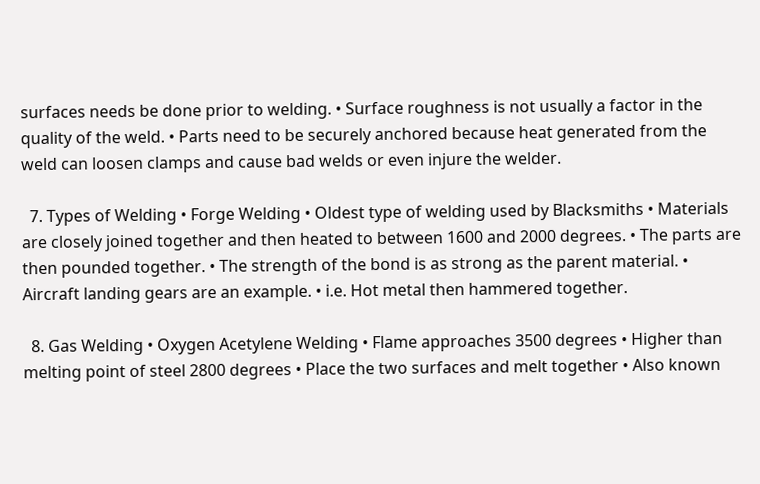surfaces needs be done prior to welding. • Surface roughness is not usually a factor in the quality of the weld. • Parts need to be securely anchored because heat generated from the weld can loosen clamps and cause bad welds or even injure the welder.

  7. Types of Welding • Forge Welding • Oldest type of welding used by Blacksmiths • Materials are closely joined together and then heated to between 1600 and 2000 degrees. • The parts are then pounded together. • The strength of the bond is as strong as the parent material. • Aircraft landing gears are an example. • i.e. Hot metal then hammered together.

  8. Gas Welding • Oxygen Acetylene Welding • Flame approaches 3500 degrees • Higher than melting point of steel 2800 degrees • Place the two surfaces and melt together • Also known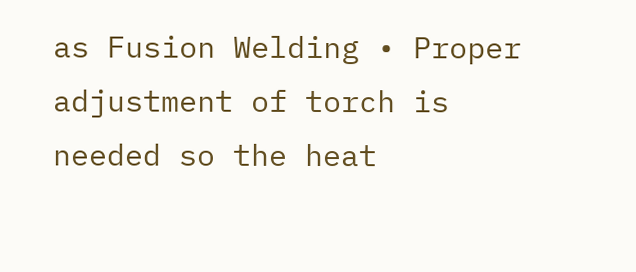as Fusion Welding • Proper adjustment of torch is needed so the heat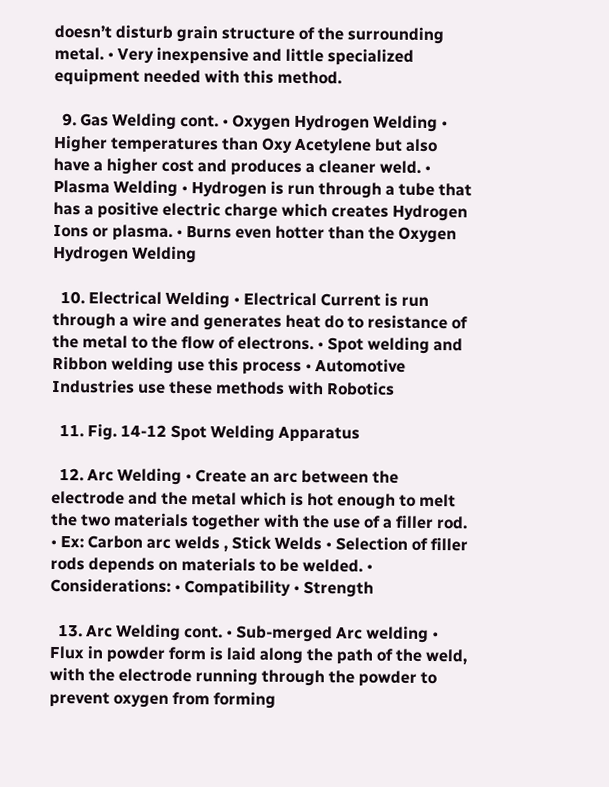doesn’t disturb grain structure of the surrounding metal. • Very inexpensive and little specialized equipment needed with this method.

  9. Gas Welding cont. • Oxygen Hydrogen Welding • Higher temperatures than Oxy Acetylene but also have a higher cost and produces a cleaner weld. • Plasma Welding • Hydrogen is run through a tube that has a positive electric charge which creates Hydrogen Ions or plasma. • Burns even hotter than the Oxygen Hydrogen Welding

  10. Electrical Welding • Electrical Current is run through a wire and generates heat do to resistance of the metal to the flow of electrons. • Spot welding and Ribbon welding use this process • Automotive Industries use these methods with Robotics

  11. Fig. 14-12 Spot Welding Apparatus

  12. Arc Welding • Create an arc between the electrode and the metal which is hot enough to melt the two materials together with the use of a filler rod. • Ex: Carbon arc welds , Stick Welds • Selection of filler rods depends on materials to be welded. • Considerations: • Compatibility • Strength

  13. Arc Welding cont. • Sub-merged Arc welding • Flux in powder form is laid along the path of the weld, with the electrode running through the powder to prevent oxygen from forming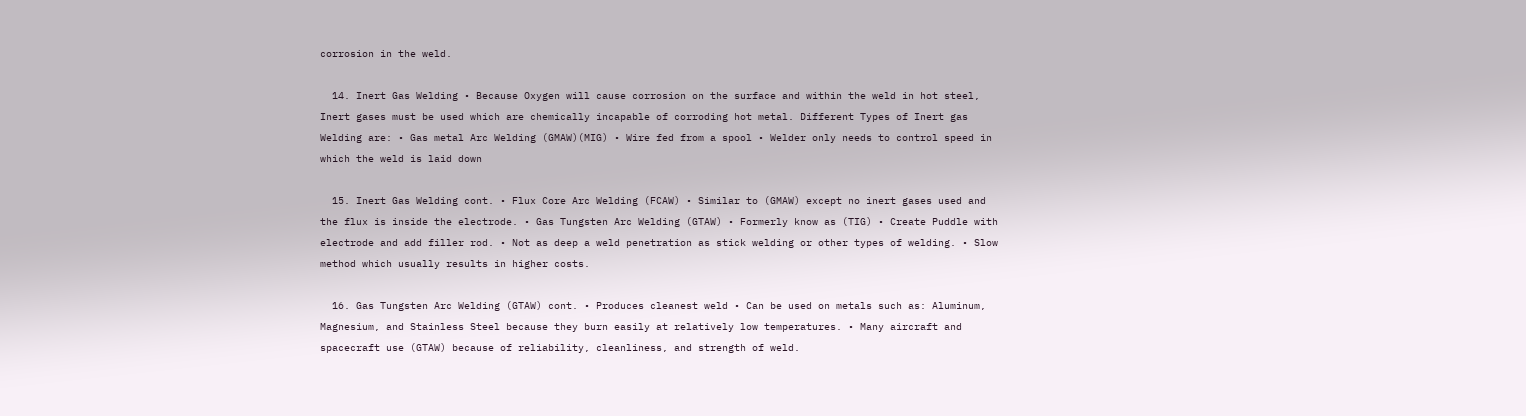corrosion in the weld.

  14. Inert Gas Welding • Because Oxygen will cause corrosion on the surface and within the weld in hot steel, Inert gases must be used which are chemically incapable of corroding hot metal. Different Types of Inert gas Welding are: • Gas metal Arc Welding (GMAW)(MIG) • Wire fed from a spool • Welder only needs to control speed in which the weld is laid down

  15. Inert Gas Welding cont. • Flux Core Arc Welding (FCAW) • Similar to (GMAW) except no inert gases used and the flux is inside the electrode. • Gas Tungsten Arc Welding (GTAW) • Formerly know as (TIG) • Create Puddle with electrode and add filler rod. • Not as deep a weld penetration as stick welding or other types of welding. • Slow method which usually results in higher costs.

  16. Gas Tungsten Arc Welding (GTAW) cont. • Produces cleanest weld • Can be used on metals such as: Aluminum, Magnesium, and Stainless Steel because they burn easily at relatively low temperatures. • Many aircraft and spacecraft use (GTAW) because of reliability, cleanliness, and strength of weld.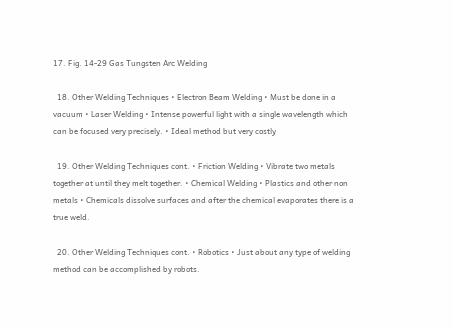17. Fig. 14-29 Gas Tungsten Arc Welding

  18. Other Welding Techniques • Electron Beam Welding • Must be done in a vacuum • Laser Welding • Intense powerful light with a single wavelength which can be focused very precisely. • Ideal method but very costly

  19. Other Welding Techniques cont. • Friction Welding • Vibrate two metals together at until they melt together. • Chemical Welding • Plastics and other non metals • Chemicals dissolve surfaces and after the chemical evaporates there is a true weld.

  20. Other Welding Techniques cont. • Robotics • Just about any type of welding method can be accomplished by robots.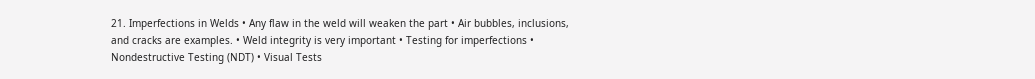21. Imperfections in Welds • Any flaw in the weld will weaken the part • Air bubbles, inclusions, and cracks are examples. • Weld integrity is very important • Testing for imperfections • Nondestructive Testing (NDT) • Visual Tests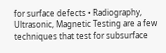for surface defects • Radiography, Ultrasonic, Magnetic Testing are a few techniques that test for subsurface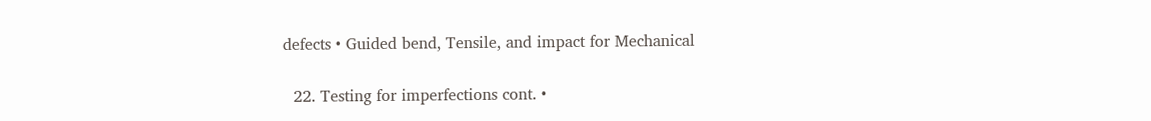defects • Guided bend, Tensile, and impact for Mechanical

  22. Testing for imperfections cont. •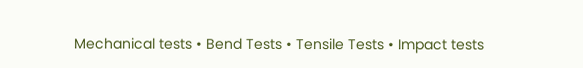Mechanical tests • Bend Tests • Tensile Tests • Impact tests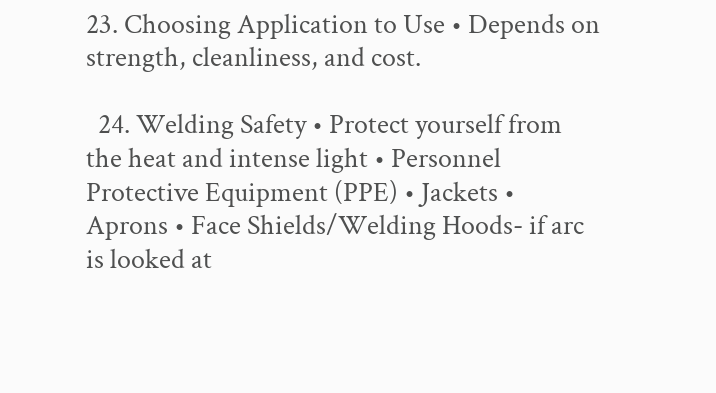23. Choosing Application to Use • Depends on strength, cleanliness, and cost.

  24. Welding Safety • Protect yourself from the heat and intense light • Personnel Protective Equipment (PPE) • Jackets • Aprons • Face Shields/Welding Hoods- if arc is looked at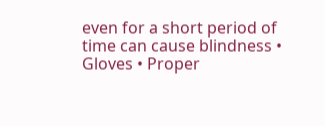even for a short period of time can cause blindness • Gloves • Proper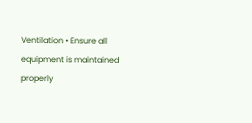Ventilation • Ensure all equipment is maintained properly